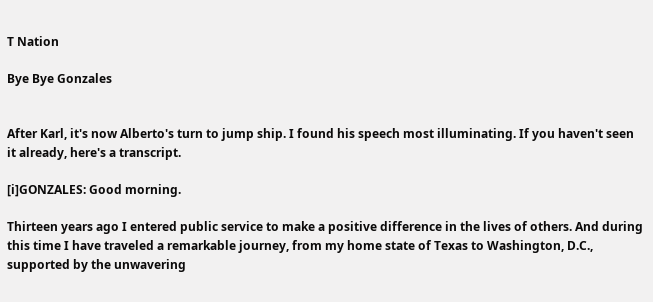T Nation

Bye Bye Gonzales


After Karl, it's now Alberto's turn to jump ship. I found his speech most illuminating. If you haven't seen it already, here's a transcript.

[i]GONZALES: Good morning.

Thirteen years ago I entered public service to make a positive difference in the lives of others. And during this time I have traveled a remarkable journey, from my home state of Texas to Washington, D.C., supported by the unwavering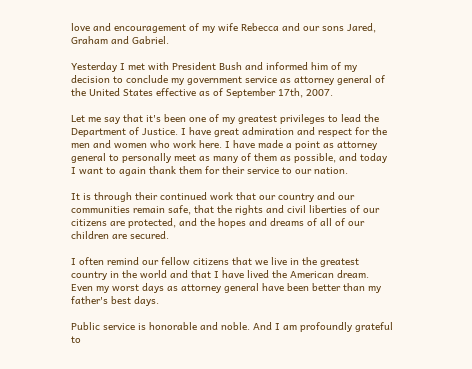love and encouragement of my wife Rebecca and our sons Jared, Graham and Gabriel.

Yesterday I met with President Bush and informed him of my decision to conclude my government service as attorney general of the United States effective as of September 17th, 2007.

Let me say that it's been one of my greatest privileges to lead the Department of Justice. I have great admiration and respect for the men and women who work here. I have made a point as attorney general to personally meet as many of them as possible, and today I want to again thank them for their service to our nation.

It is through their continued work that our country and our communities remain safe, that the rights and civil liberties of our citizens are protected, and the hopes and dreams of all of our children are secured.

I often remind our fellow citizens that we live in the greatest country in the world and that I have lived the American dream. Even my worst days as attorney general have been better than my father's best days.

Public service is honorable and noble. And I am profoundly grateful to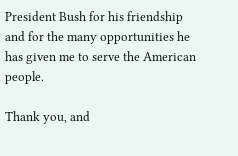President Bush for his friendship and for the many opportunities he has given me to serve the American people.

Thank you, and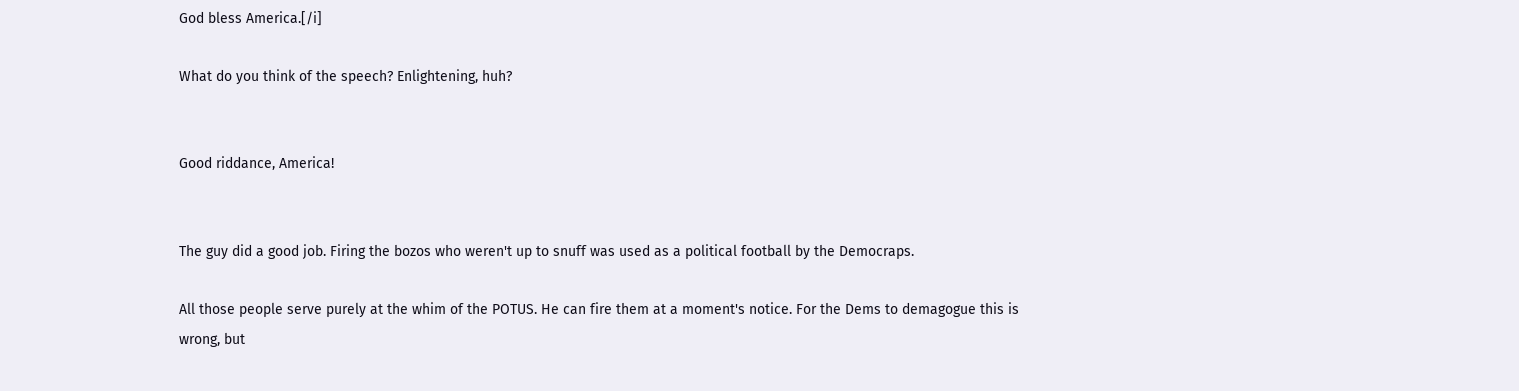God bless America.[/i]

What do you think of the speech? Enlightening, huh?


Good riddance, America!


The guy did a good job. Firing the bozos who weren't up to snuff was used as a political football by the Democraps.

All those people serve purely at the whim of the POTUS. He can fire them at a moment's notice. For the Dems to demagogue this is wrong, but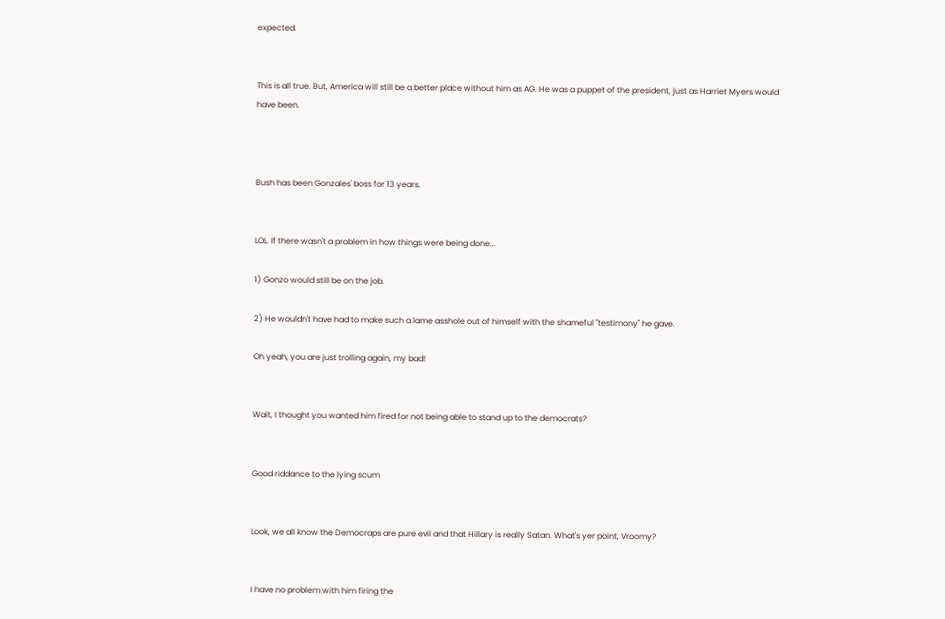expected.


This is all true. But, America will still be a better place without him as AG. He was a puppet of the president, just as Harriet Myers would have been.



Bush has been Gonzales' boss for 13 years.


LOL. If there wasn't a problem in how things were being done...

1) Gonzo would still be on the job.

2) He wouldn't have had to make such a lame asshole out of himself with the shameful "testimony" he gave.

Oh yeah, you are just trolling again, my bad!


Wait, I thought you wanted him fired for not being able to stand up to the democrats?


Good riddance to the lying scum


Look, we all know the Democraps are pure evil and that Hillary is really Satan. What's yer point, Vroomy?


I have no problem with him firing the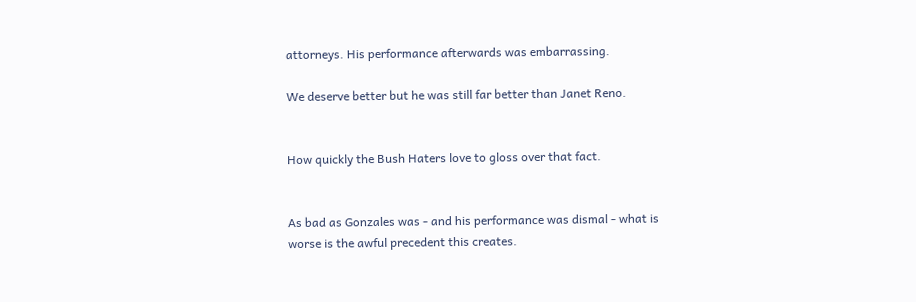attorneys. His performance afterwards was embarrassing.

We deserve better but he was still far better than Janet Reno.


How quickly the Bush Haters love to gloss over that fact.


As bad as Gonzales was - and his performance was dismal - what is worse is the awful precedent this creates.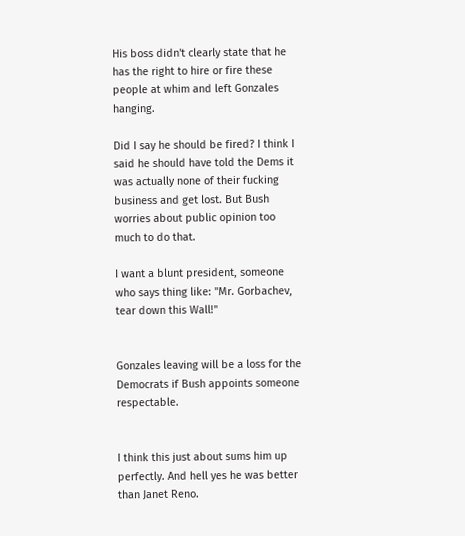His boss didn't clearly state that he has the right to hire or fire these people at whim and left Gonzales hanging.

Did I say he should be fired? I think I said he should have told the Dems it was actually none of their fucking business and get lost. But Bush worries about public opinion too much to do that.

I want a blunt president, someone who says thing like: "Mr. Gorbachev, tear down this Wall!"


Gonzales leaving will be a loss for the Democrats if Bush appoints someone respectable.


I think this just about sums him up perfectly. And hell yes he was better than Janet Reno.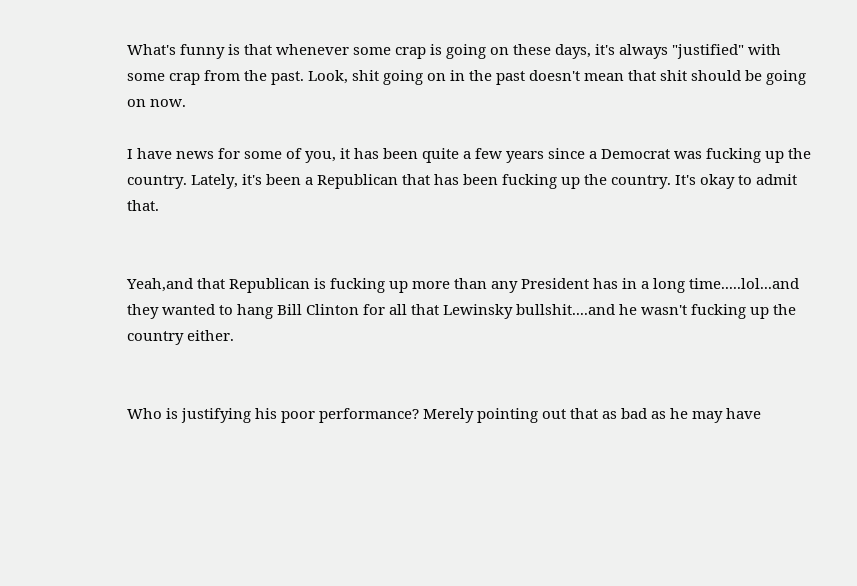What's funny is that whenever some crap is going on these days, it's always "justified" with some crap from the past. Look, shit going on in the past doesn't mean that shit should be going on now.

I have news for some of you, it has been quite a few years since a Democrat was fucking up the country. Lately, it's been a Republican that has been fucking up the country. It's okay to admit that.


Yeah,and that Republican is fucking up more than any President has in a long time.....lol...and they wanted to hang Bill Clinton for all that Lewinsky bullshit....and he wasn't fucking up the country either.


Who is justifying his poor performance? Merely pointing out that as bad as he may have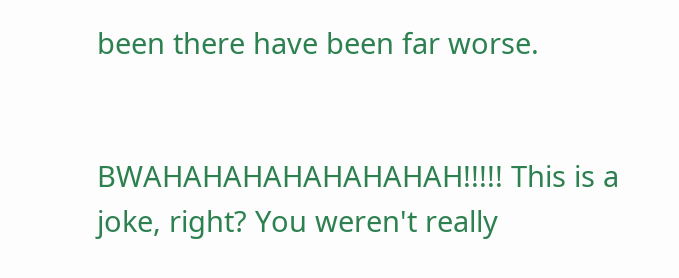been there have been far worse.


BWAHAHAHAHAHAHAHAH!!!!! This is a joke, right? You weren't really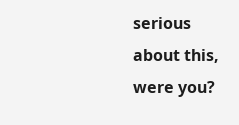serious about this, were you?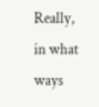Really, in what ways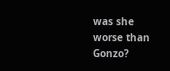was she worse than Gonzo?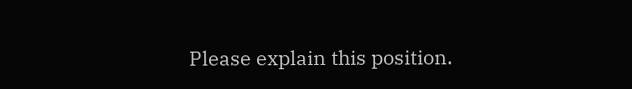Please explain this position.